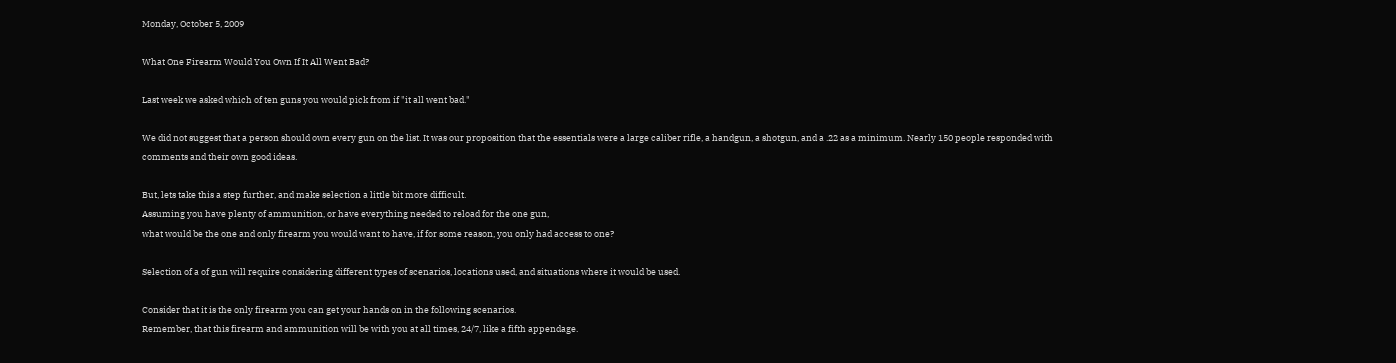Monday, October 5, 2009

What One Firearm Would You Own If It All Went Bad?

Last week we asked which of ten guns you would pick from if "it all went bad."

We did not suggest that a person should own every gun on the list. It was our proposition that the essentials were a large caliber rifle, a handgun, a shotgun, and a .22 as a minimum. Nearly 150 people responded with comments and their own good ideas.

But, lets take this a step further, and make selection a little bit more difficult.
Assuming you have plenty of ammunition, or have everything needed to reload for the one gun,
what would be the one and only firearm you would want to have, if for some reason, you only had access to one?

Selection of a of gun will require considering different types of scenarios, locations used, and situations where it would be used.

Consider that it is the only firearm you can get your hands on in the following scenarios.
Remember, that this firearm and ammunition will be with you at all times, 24/7, like a fifth appendage.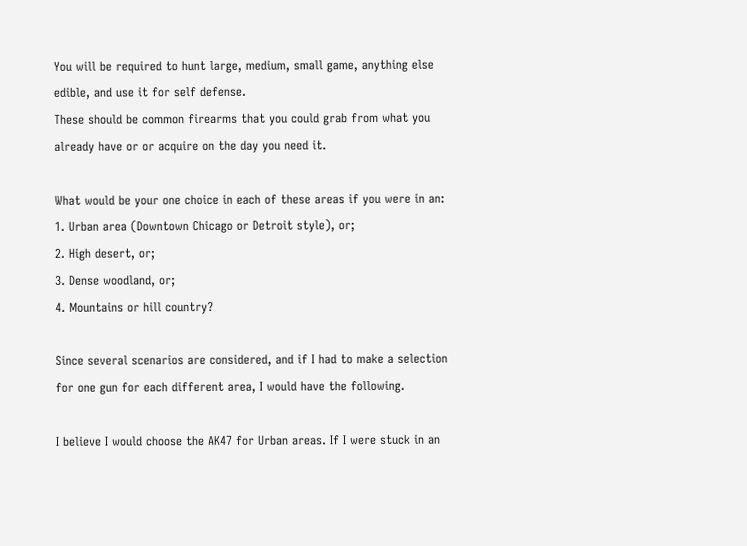You will be required to hunt large, medium, small game, anything else edible, and use it for self defense.
These should be common firearms that you could grab from what you already have or or acquire on the day you need it.

What would be your one choice in each of these areas if you were in an:
1. Urban area (Downtown Chicago or Detroit style), or;
2. High desert, or;
3. Dense woodland, or;
4. Mountains or hill country?

Since several scenarios are considered, and if I had to make a selection for one gun for each different area, I would have the following.

I believe I would choose the AK47 for Urban areas. If I were stuck in an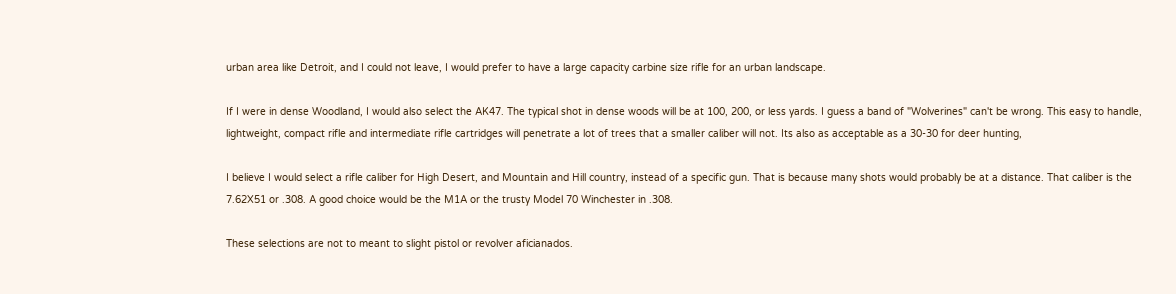urban area like Detroit, and I could not leave, I would prefer to have a large capacity carbine size rifle for an urban landscape.

If I were in dense Woodland, I would also select the AK47. The typical shot in dense woods will be at 100, 200, or less yards. I guess a band of "Wolverines" can't be wrong. This easy to handle, lightweight, compact rifle and intermediate rifle cartridges will penetrate a lot of trees that a smaller caliber will not. Its also as acceptable as a 30-30 for deer hunting,

I believe I would select a rifle caliber for High Desert, and Mountain and Hill country, instead of a specific gun. That is because many shots would probably be at a distance. That caliber is the 7.62X51 or .308. A good choice would be the M1A or the trusty Model 70 Winchester in .308.

These selections are not to meant to slight pistol or revolver aficianados.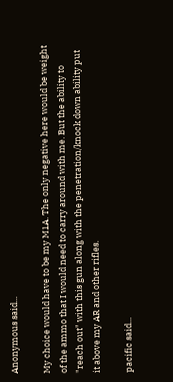Anonymous said...

My choice would have to be my M1A. The only negative here would be weight of the ammo that I would need to carry around with me. But the ability to "reach out" with this gun along with the penetration/knock down ability put it above my AR and other rifles.

pacific said...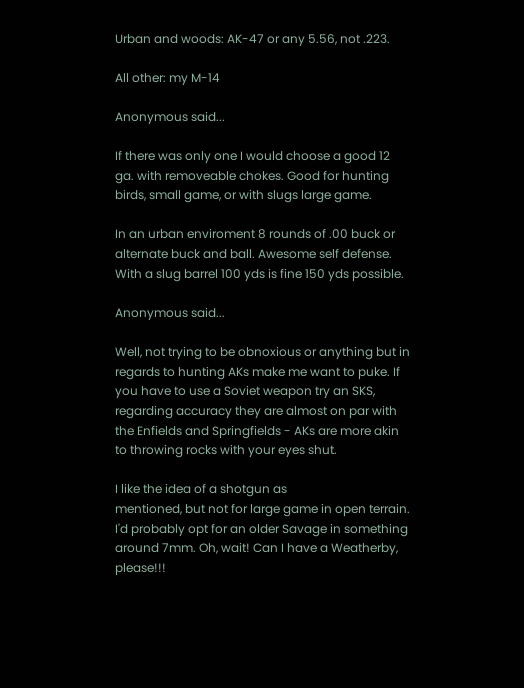Urban and woods: AK-47 or any 5.56, not .223.

All other: my M-14

Anonymous said...

If there was only one I would choose a good 12 ga. with removeable chokes. Good for hunting birds, small game, or with slugs large game.

In an urban enviroment 8 rounds of .00 buck or alternate buck and ball. Awesome self defense. With a slug barrel 100 yds is fine 150 yds possible.

Anonymous said...

Well, not trying to be obnoxious or anything but in regards to hunting AKs make me want to puke. If you have to use a Soviet weapon try an SKS, regarding accuracy they are almost on par with the Enfields and Springfields - AKs are more akin to throwing rocks with your eyes shut.

I like the idea of a shotgun as
mentioned, but not for large game in open terrain. I'd probably opt for an older Savage in something around 7mm. Oh, wait! Can I have a Weatherby, please!!!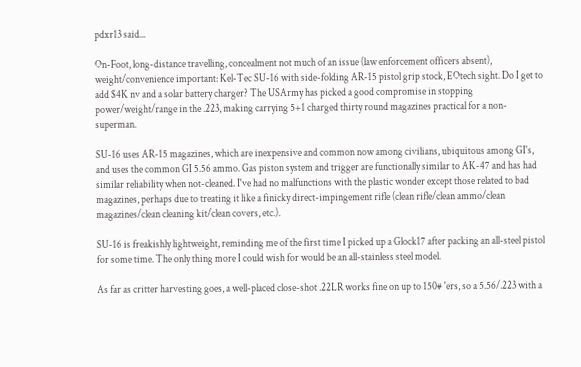pdxr13 said...

On-Foot, long-distance travelling, concealment not much of an issue (law enforcement officers absent), weight/convenience important: Kel-Tec SU-16 with side-folding AR-15 pistol grip stock, EOtech sight. Do I get to add $4K nv and a solar battery charger? The USArmy has picked a good compromise in stopping power/weight/range in the .223, making carrying 5+1 charged thirty round magazines practical for a non-superman.

SU-16 uses AR-15 magazines, which are inexpensive and common now among civilians, ubiquitous among GI's, and uses the common GI 5.56 ammo. Gas piston system and trigger are functionally similar to AK-47 and has had similar reliability when not-cleaned. I've had no malfunctions with the plastic wonder except those related to bad magazines, perhaps due to treating it like a finicky direct-impingement rifle (clean rifle/clean ammo/clean magazines/clean cleaning kit/clean covers, etc.).

SU-16 is freakishly lightweight, reminding me of the first time I picked up a Glock17 after packing an all-steel pistol for some time. The only thing more I could wish for would be an all-stainless steel model.

As far as critter harvesting goes, a well-placed close-shot .22LR works fine on up to 150# 'ers, so a 5.56/.223 with a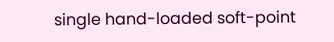single hand-loaded soft-point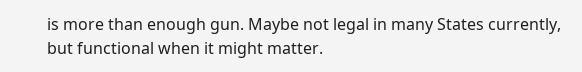is more than enough gun. Maybe not legal in many States currently, but functional when it might matter.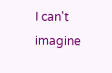I can't imagine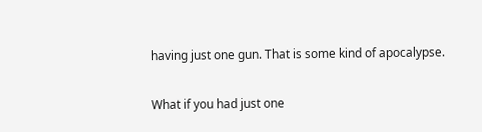having just one gun. That is some kind of apocalypse.

What if you had just one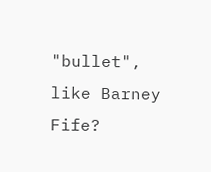"bullet", like Barney Fife?